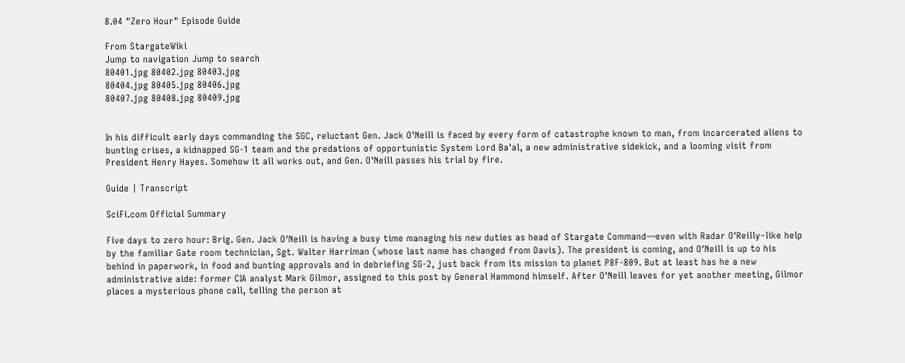8.04 "Zero Hour" Episode Guide

From StargateWiki
Jump to navigation Jump to search
80401.jpg 80402.jpg 80403.jpg
80404.jpg 80405.jpg 80406.jpg
80407.jpg 80408.jpg 80409.jpg


In his difficult early days commanding the SGC, reluctant Gen. Jack O'Neill is faced by every form of catastrophe known to man, from incarcerated aliens to bunting crises, a kidnapped SG-1 team and the predations of opportunistic System Lord Ba'al, a new administrative sidekick, and a looming visit from President Henry Hayes. Somehow it all works out, and Gen. O'Neill passes his trial by fire.

Guide | Transcript

SciFi.com Official Summary

Five days to zero hour: Brig. Gen. Jack O'Neill is having a busy time managing his new duties as head of Stargate Command—even with Radar O'Reilly–like help by the familiar Gate room technician, Sgt. Walter Harriman (whose last name has changed from Davis). The president is coming, and O'Neill is up to his behind in paperwork, in food and bunting approvals and in debriefing SG-2, just back from its mission to planet P8F-809. But at least has he a new administrative aide: former CIA analyst Mark Gilmor, assigned to this post by General Hammond himself. After O'Neill leaves for yet another meeting, Gilmor places a mysterious phone call, telling the person at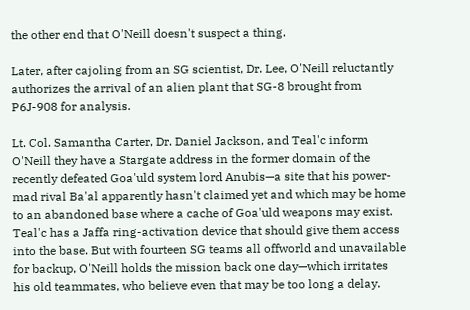the other end that O'Neill doesn't suspect a thing.

Later, after cajoling from an SG scientist, Dr. Lee, O'Neill reluctantly authorizes the arrival of an alien plant that SG-8 brought from P6J-908 for analysis.

Lt. Col. Samantha Carter, Dr. Daniel Jackson, and Teal'c inform O'Neill they have a Stargate address in the former domain of the recently defeated Goa'uld system lord Anubis—a site that his power-mad rival Ba'al apparently hasn't claimed yet and which may be home to an abandoned base where a cache of Goa'uld weapons may exist. Teal'c has a Jaffa ring-activation device that should give them access into the base. But with fourteen SG teams all offworld and unavailable for backup, O'Neill holds the mission back one day—which irritates his old teammates, who believe even that may be too long a delay.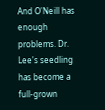And O'Neill has enough problems. Dr. Lee's seedling has become a full-grown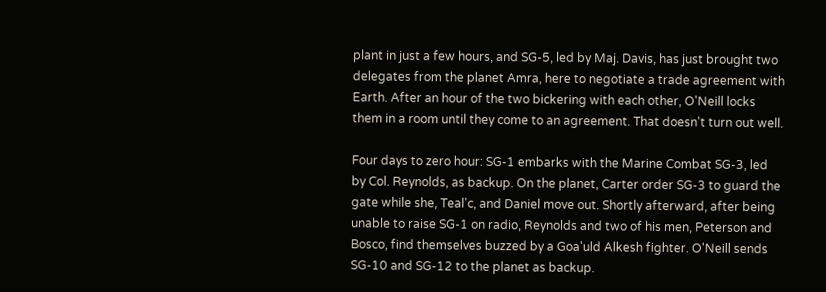plant in just a few hours, and SG-5, led by Maj. Davis, has just brought two delegates from the planet Amra, here to negotiate a trade agreement with Earth. After an hour of the two bickering with each other, O'Neill locks them in a room until they come to an agreement. That doesn't turn out well.

Four days to zero hour: SG-1 embarks with the Marine Combat SG-3, led by Col. Reynolds, as backup. On the planet, Carter order SG-3 to guard the gate while she, Teal'c, and Daniel move out. Shortly afterward, after being unable to raise SG-1 on radio, Reynolds and two of his men, Peterson and Bosco, find themselves buzzed by a Goa'uld Alkesh fighter. O'Neill sends SG-10 and SG-12 to the planet as backup.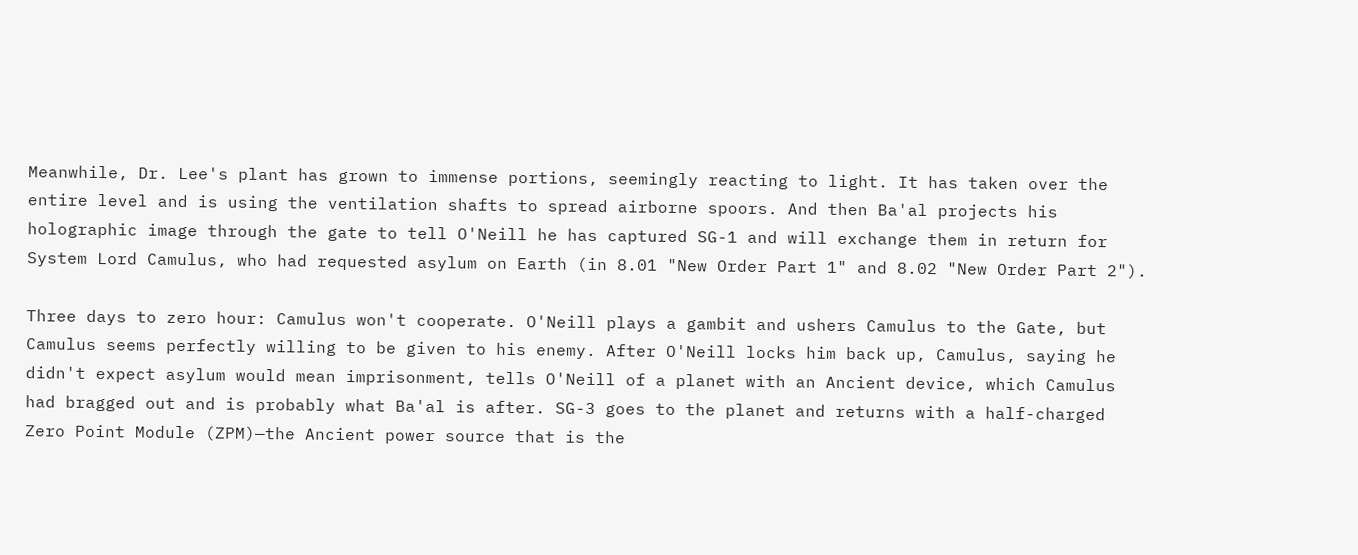Meanwhile, Dr. Lee's plant has grown to immense portions, seemingly reacting to light. It has taken over the entire level and is using the ventilation shafts to spread airborne spoors. And then Ba'al projects his holographic image through the gate to tell O'Neill he has captured SG-1 and will exchange them in return for System Lord Camulus, who had requested asylum on Earth (in 8.01 "New Order Part 1" and 8.02 "New Order Part 2").

Three days to zero hour: Camulus won't cooperate. O'Neill plays a gambit and ushers Camulus to the Gate, but Camulus seems perfectly willing to be given to his enemy. After O'Neill locks him back up, Camulus, saying he didn't expect asylum would mean imprisonment, tells O'Neill of a planet with an Ancient device, which Camulus had bragged out and is probably what Ba'al is after. SG-3 goes to the planet and returns with a half-charged Zero Point Module (ZPM)—the Ancient power source that is the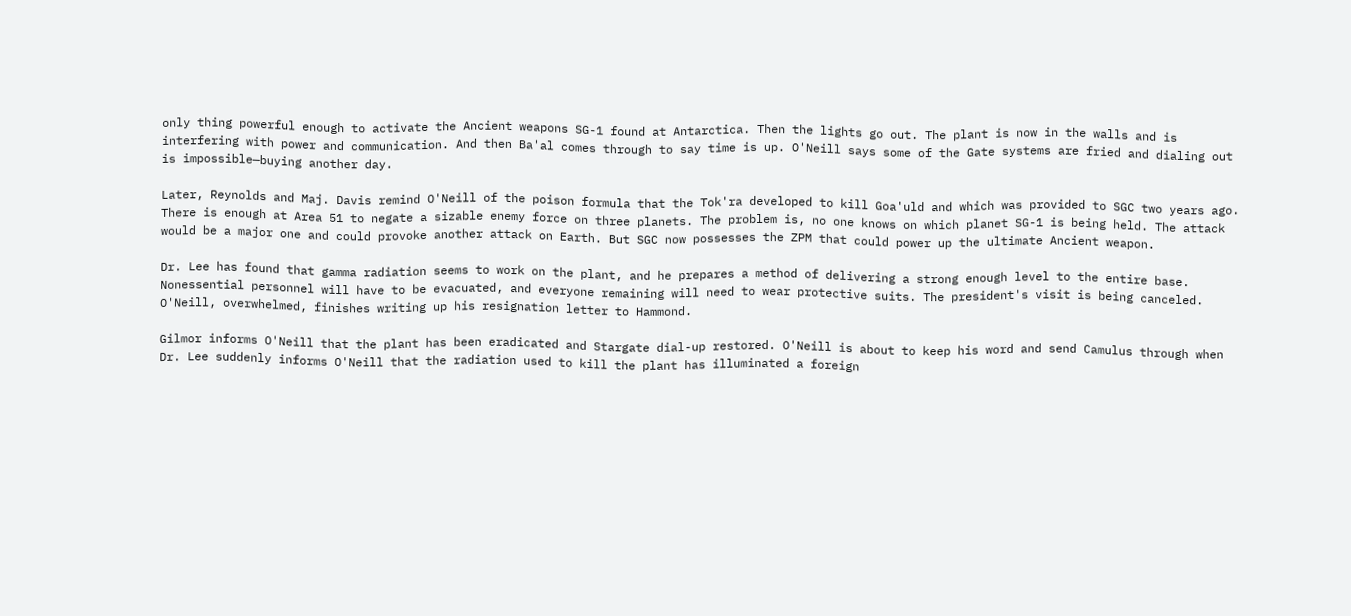only thing powerful enough to activate the Ancient weapons SG-1 found at Antarctica. Then the lights go out. The plant is now in the walls and is interfering with power and communication. And then Ba'al comes through to say time is up. O'Neill says some of the Gate systems are fried and dialing out is impossible—buying another day.

Later, Reynolds and Maj. Davis remind O'Neill of the poison formula that the Tok'ra developed to kill Goa'uld and which was provided to SGC two years ago. There is enough at Area 51 to negate a sizable enemy force on three planets. The problem is, no one knows on which planet SG-1 is being held. The attack would be a major one and could provoke another attack on Earth. But SGC now possesses the ZPM that could power up the ultimate Ancient weapon.

Dr. Lee has found that gamma radiation seems to work on the plant, and he prepares a method of delivering a strong enough level to the entire base. Nonessential personnel will have to be evacuated, and everyone remaining will need to wear protective suits. The president's visit is being canceled. O'Neill, overwhelmed, finishes writing up his resignation letter to Hammond.

Gilmor informs O'Neill that the plant has been eradicated and Stargate dial-up restored. O'Neill is about to keep his word and send Camulus through when Dr. Lee suddenly informs O'Neill that the radiation used to kill the plant has illuminated a foreign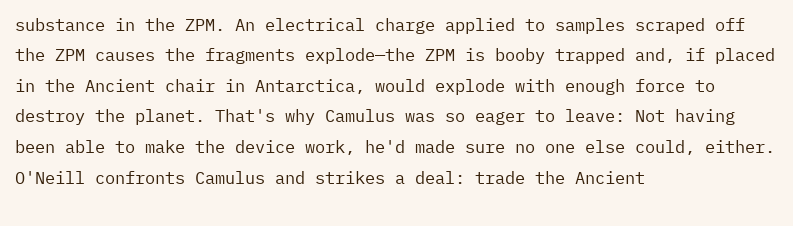substance in the ZPM. An electrical charge applied to samples scraped off the ZPM causes the fragments explode—the ZPM is booby trapped and, if placed in the Ancient chair in Antarctica, would explode with enough force to destroy the planet. That's why Camulus was so eager to leave: Not having been able to make the device work, he'd made sure no one else could, either. O'Neill confronts Camulus and strikes a deal: trade the Ancient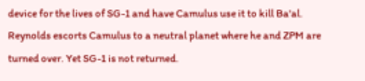device for the lives of SG-1 and have Camulus use it to kill Ba'al. Reynolds escorts Camulus to a neutral planet where he and ZPM are turned over. Yet SG-1 is not returned.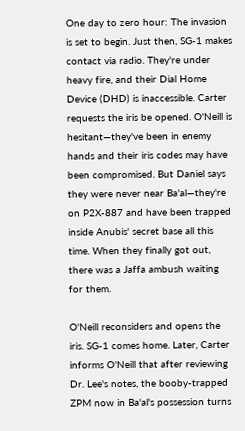One day to zero hour: The invasion is set to begin. Just then, SG-1 makes contact via radio. They're under heavy fire, and their Dial Home Device (DHD) is inaccessible. Carter requests the iris be opened. O'Neill is hesitant—they've been in enemy hands and their iris codes may have been compromised. But Daniel says they were never near Ba'al—they're on P2X-887 and have been trapped inside Anubis' secret base all this time. When they finally got out, there was a Jaffa ambush waiting for them.

O'Neill reconsiders and opens the iris. SG-1 comes home. Later, Carter informs O'Neill that after reviewing Dr. Lee's notes, the booby-trapped ZPM now in Ba'al's possession turns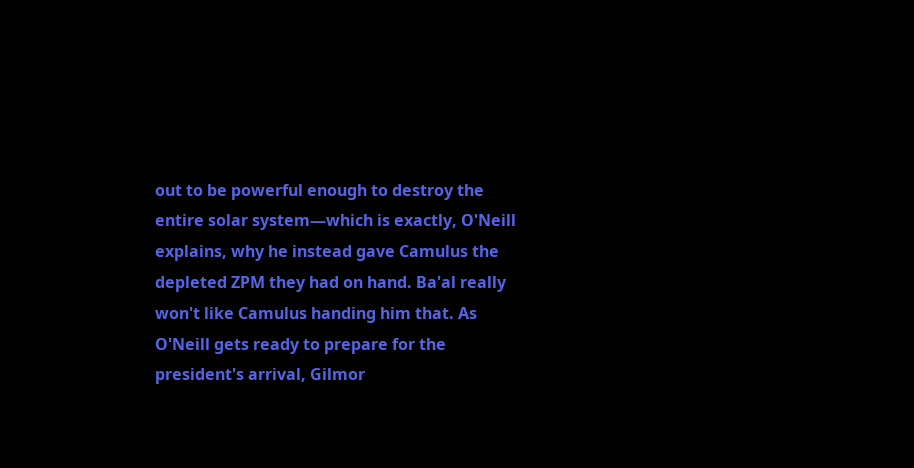out to be powerful enough to destroy the entire solar system—which is exactly, O'Neill explains, why he instead gave Camulus the depleted ZPM they had on hand. Ba'al really won't like Camulus handing him that. As O'Neill gets ready to prepare for the president's arrival, Gilmor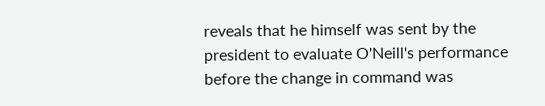reveals that he himself was sent by the president to evaluate O'Neill's performance before the change in command was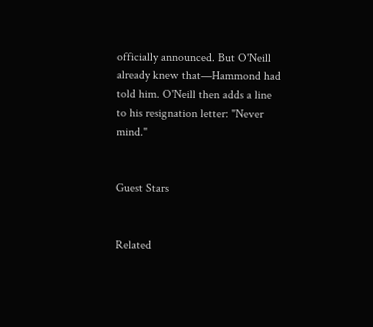officially announced. But O'Neill already knew that—Hammond had told him. O'Neill then adds a line to his resignation letter: "Never mind."


Guest Stars


Related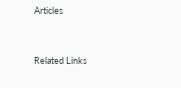Articles



Related Links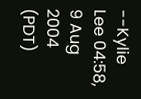--Kylie Lee 04:58, 9 Aug 2004 (PDT)